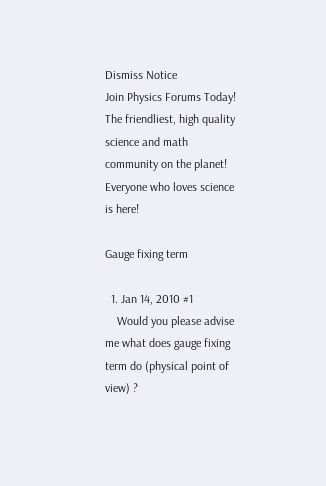Dismiss Notice
Join Physics Forums Today!
The friendliest, high quality science and math community on the planet! Everyone who loves science is here!

Gauge fixing term

  1. Jan 14, 2010 #1
    Would you please advise me what does gauge fixing term do (physical point of view) ?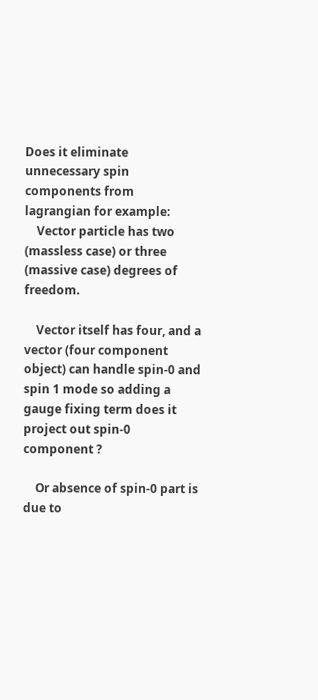Does it eliminate unnecessary spin components from lagrangian for example:
    Vector particle has two (massless case) or three (massive case) degrees of freedom.

    Vector itself has four, and a vector (four component object) can handle spin-0 and spin 1 mode so adding a gauge fixing term does it project out spin-0 component ?

    Or absence of spin-0 part is due to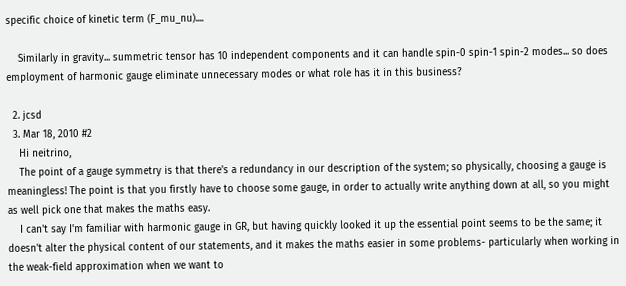specific choice of kinetic term (F_mu_nu)....

    Similarly in gravity... summetric tensor has 10 independent components and it can handle spin-0 spin-1 spin-2 modes... so does employment of harmonic gauge eliminate unnecessary modes or what role has it in this business?

  2. jcsd
  3. Mar 18, 2010 #2
    Hi neitrino,
    The point of a gauge symmetry is that there's a redundancy in our description of the system; so physically, choosing a gauge is meaningless! The point is that you firstly have to choose some gauge, in order to actually write anything down at all, so you might as well pick one that makes the maths easy.
    I can't say I'm familiar with harmonic gauge in GR, but having quickly looked it up the essential point seems to be the same; it doesn't alter the physical content of our statements, and it makes the maths easier in some problems- particularly when working in the weak-field approximation when we want to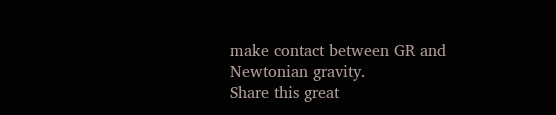make contact between GR and Newtonian gravity.
Share this great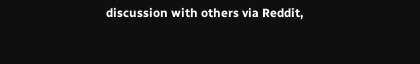discussion with others via Reddit,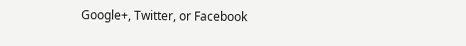Google+, Twitter, or Facebook